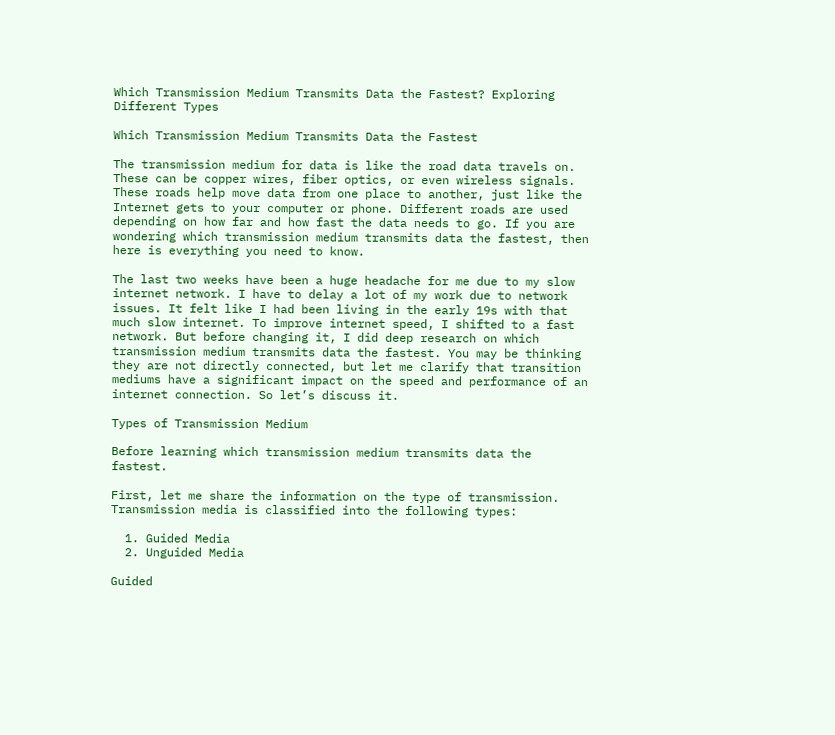Which Transmission Medium Transmits Data the Fastest? Exploring Different Types

Which Transmission Medium Transmits Data the Fastest

The transmission medium for data is like the road data travels on. These can be copper wires, fiber optics, or even wireless signals. These roads help move data from one place to another, just like the Internet gets to your computer or phone. Different roads are used depending on how far and how fast the data needs to go. If you are wondering which transmission medium transmits data the fastest, then here is everything you need to know.

The last two weeks have been a huge headache for me due to my slow internet network. I have to delay a lot of my work due to network issues. It felt like I had been living in the early 19s with that much slow internet. To improve internet speed, I shifted to a fast network. But before changing it, I did deep research on which transmission medium transmits data the fastest. You may be thinking they are not directly connected, but let me clarify that transition mediums have a significant impact on the speed and performance of an internet connection. So let’s discuss it.

Types of Transmission Medium

Before learning which transmission medium transmits data the fastest.

First, let me share the information on the type of transmission. Transmission media is classified into the following types:

  1. Guided Media
  2. Unguided Media

Guided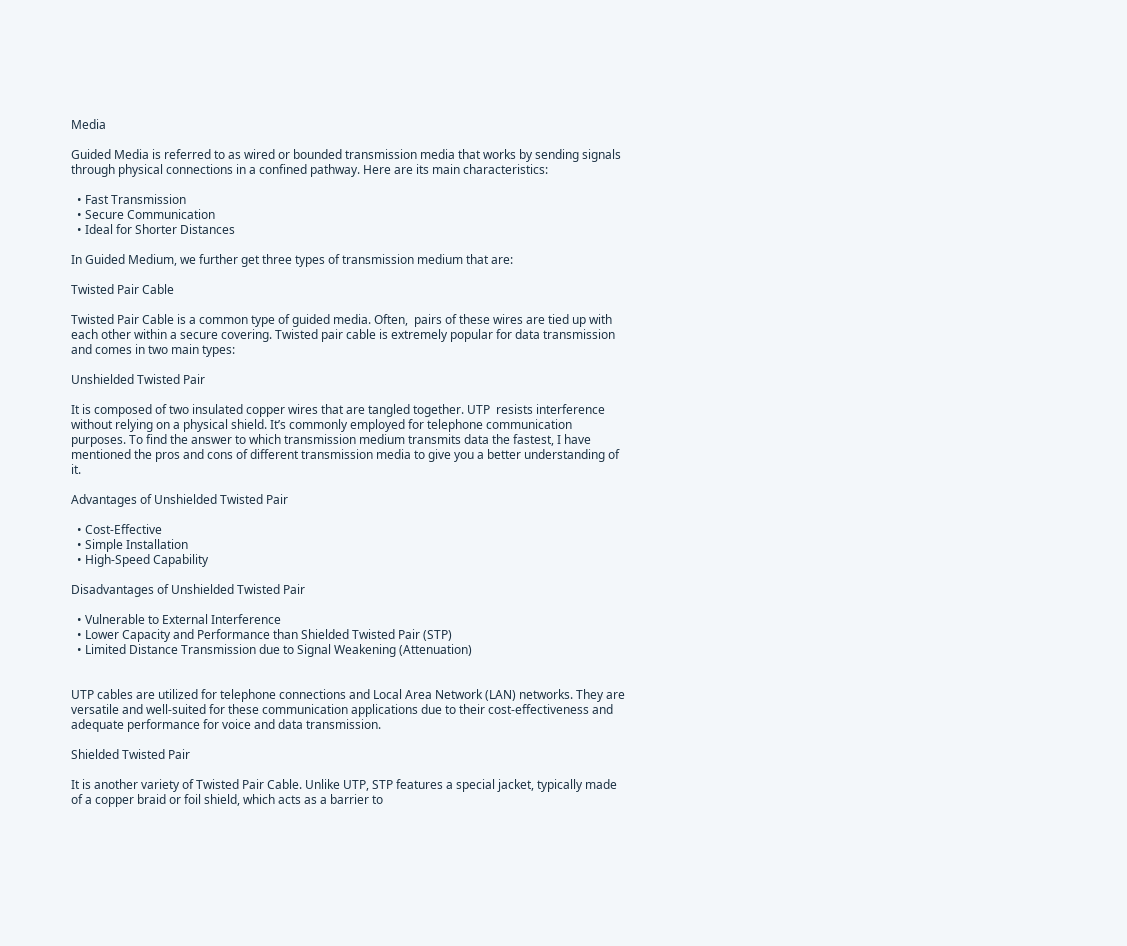Media

Guided Media is referred to as wired or bounded transmission media that works by sending signals through physical connections in a confined pathway. Here are its main characteristics:

  • Fast Transmission
  • Secure Communication
  • Ideal for Shorter Distances

In Guided Medium, we further get three types of transmission medium that are:

Twisted Pair Cable

Twisted Pair Cable is a common type of guided media. Often,  pairs of these wires are tied up with each other within a secure covering. Twisted pair cable is extremely popular for data transmission and comes in two main types:

Unshielded Twisted Pair

It is composed of two insulated copper wires that are tangled together. UTP  resists interference without relying on a physical shield. It’s commonly employed for telephone communication purposes. To find the answer to which transmission medium transmits data the fastest, I have mentioned the pros and cons of different transmission media to give you a better understanding of it.

Advantages of Unshielded Twisted Pair

  • Cost-Effective
  • Simple Installation
  • High-Speed Capability

Disadvantages of Unshielded Twisted Pair

  • Vulnerable to External Interference
  • Lower Capacity and Performance than Shielded Twisted Pair (STP)
  • Limited Distance Transmission due to Signal Weakening (Attenuation)


UTP cables are utilized for telephone connections and Local Area Network (LAN) networks. They are versatile and well-suited for these communication applications due to their cost-effectiveness and adequate performance for voice and data transmission.

Shielded Twisted Pair

It is another variety of Twisted Pair Cable. Unlike UTP, STP features a special jacket, typically made of a copper braid or foil shield, which acts as a barrier to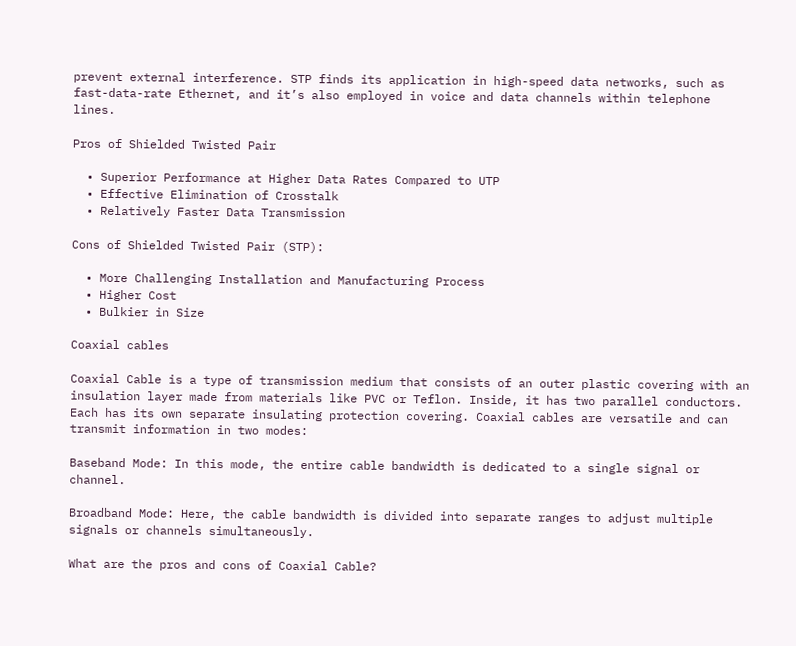prevent external interference. STP finds its application in high-speed data networks, such as fast-data-rate Ethernet, and it’s also employed in voice and data channels within telephone lines.

Pros of Shielded Twisted Pair

  • Superior Performance at Higher Data Rates Compared to UTP
  • Effective Elimination of Crosstalk
  • Relatively Faster Data Transmission

Cons of Shielded Twisted Pair (STP):

  • More Challenging Installation and Manufacturing Process
  • Higher Cost
  • Bulkier in Size

Coaxial cables

Coaxial Cable is a type of transmission medium that consists of an outer plastic covering with an insulation layer made from materials like PVC or Teflon. Inside, it has two parallel conductors. Each has its own separate insulating protection covering. Coaxial cables are versatile and can transmit information in two modes:

Baseband Mode: In this mode, the entire cable bandwidth is dedicated to a single signal or channel.

Broadband Mode: Here, the cable bandwidth is divided into separate ranges to adjust multiple signals or channels simultaneously.

What are the pros and cons of Coaxial Cable?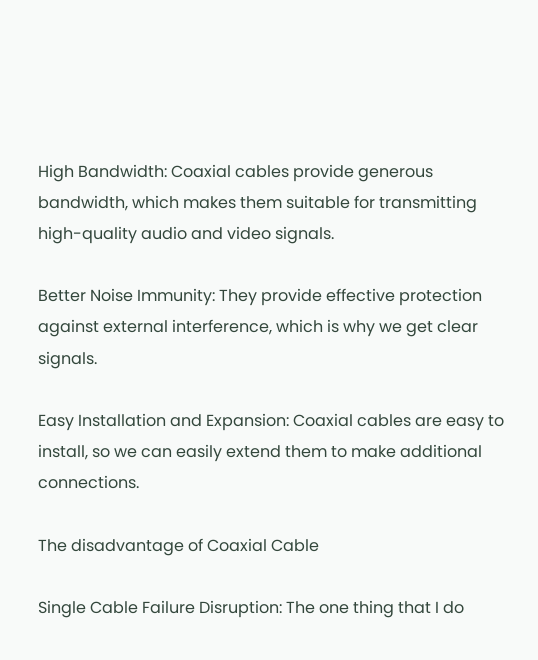High Bandwidth: Coaxial cables provide generous bandwidth, which makes them suitable for transmitting high-quality audio and video signals.

Better Noise Immunity: They provide effective protection against external interference, which is why we get clear signals.

Easy Installation and Expansion: Coaxial cables are easy to install, so we can easily extend them to make additional connections.

The disadvantage of Coaxial Cable

Single Cable Failure Disruption: The one thing that I do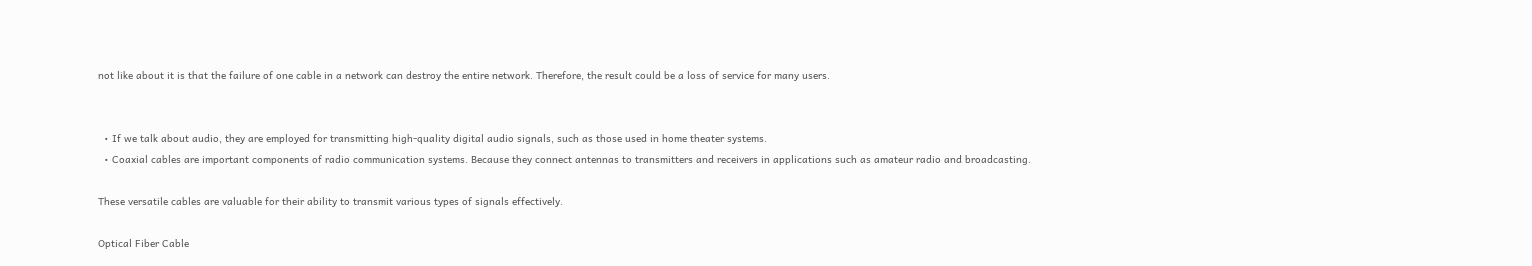not like about it is that the failure of one cable in a network can destroy the entire network. Therefore, the result could be a loss of service for many users.


  • If we talk about audio, they are employed for transmitting high-quality digital audio signals, such as those used in home theater systems.
  • Coaxial cables are important components of radio communication systems. Because they connect antennas to transmitters and receivers in applications such as amateur radio and broadcasting.

These versatile cables are valuable for their ability to transmit various types of signals effectively.

Optical Fiber Cable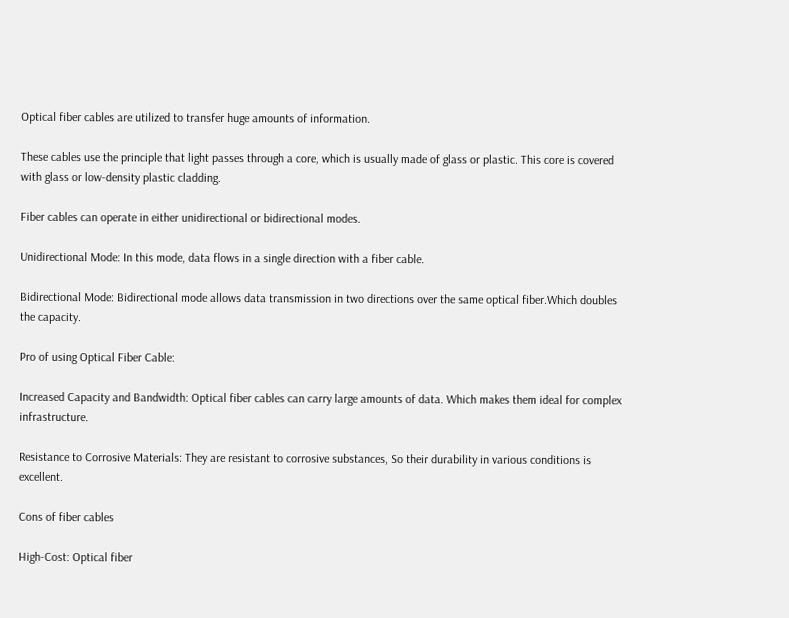Optical fiber cables are utilized to transfer huge amounts of information.

These cables use the principle that light passes through a core, which is usually made of glass or plastic. This core is covered with glass or low-density plastic cladding.

Fiber cables can operate in either unidirectional or bidirectional modes.

Unidirectional Mode: In this mode, data flows in a single direction with a fiber cable.

Bidirectional Mode: Bidirectional mode allows data transmission in two directions over the same optical fiber.Which doubles the capacity.

Pro of using Optical Fiber Cable:

Increased Capacity and Bandwidth: Optical fiber cables can carry large amounts of data. Which makes them ideal for complex infrastructure.

Resistance to Corrosive Materials: They are resistant to corrosive substances, So their durability in various conditions is excellent.

Cons of fiber cables

High-Cost: Optical fiber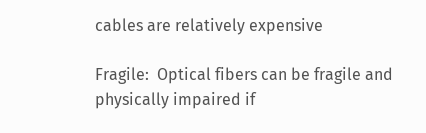cables are relatively expensive

Fragile:  Optical fibers can be fragile and physically impaired if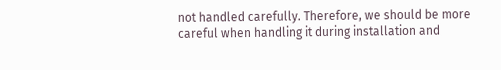not handled carefully. Therefore, we should be more careful when handling it during installation and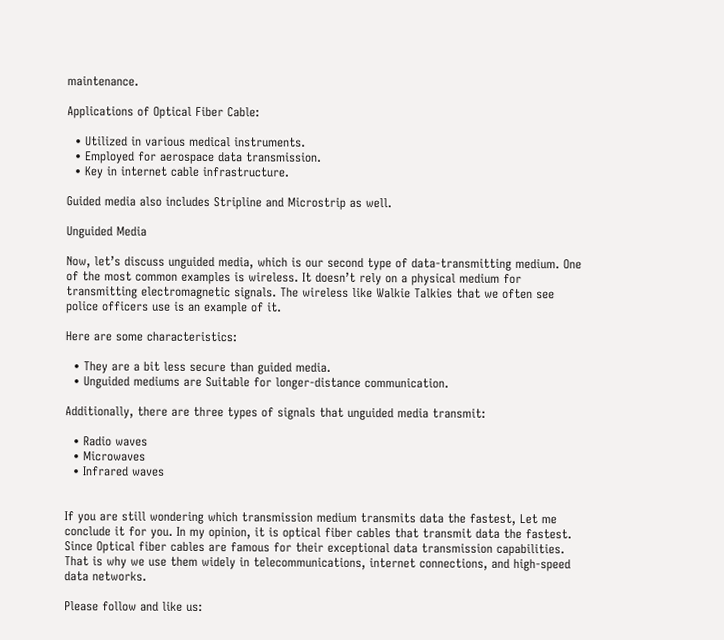maintenance.

Applications of Optical Fiber Cable:

  • Utilized in various medical instruments.
  • Employed for aerospace data transmission.
  • Key in internet cable infrastructure.

Guided media also includes Stripline and Microstrip as well.

Unguided Media

Now, let’s discuss unguided media, which is our second type of data-transmitting medium. One of the most common examples is wireless. It doesn’t rely on a physical medium for transmitting electromagnetic signals. The wireless like Walkie Talkies that we often see police officers use is an example of it.

Here are some characteristics:

  • They are a bit less secure than guided media.
  • Unguided mediums are Suitable for longer-distance communication.

Additionally, there are three types of signals that unguided media transmit:

  • Radio waves
  • Microwaves
  • Infrared waves


If you are still wondering which transmission medium transmits data the fastest, Let me conclude it for you. In my opinion, it is optical fiber cables that transmit data the fastest. Since Optical fiber cables are famous for their exceptional data transmission capabilities. That is why we use them widely in telecommunications, internet connections, and high-speed data networks.

Please follow and like us: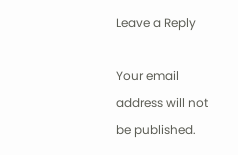Leave a Reply

Your email address will not be published.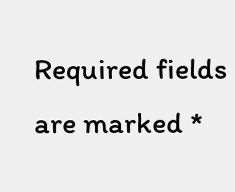Required fields are marked *